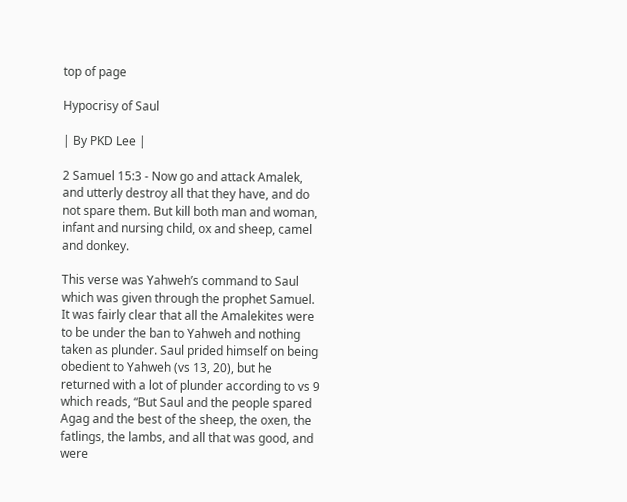top of page

Hypocrisy of Saul

| By PKD Lee |

2 Samuel 15:3 - Now go and attack Amalek, and utterly destroy all that they have, and do not spare them. But kill both man and woman, infant and nursing child, ox and sheep, camel and donkey.

This verse was Yahweh’s command to Saul which was given through the prophet Samuel. It was fairly clear that all the Amalekites were to be under the ban to Yahweh and nothing taken as plunder. Saul prided himself on being obedient to Yahweh (vs 13, 20), but he returned with a lot of plunder according to vs 9 which reads, “But Saul and the people spared Agag and the best of the sheep, the oxen, the fatlings, the lambs, and all that was good, and were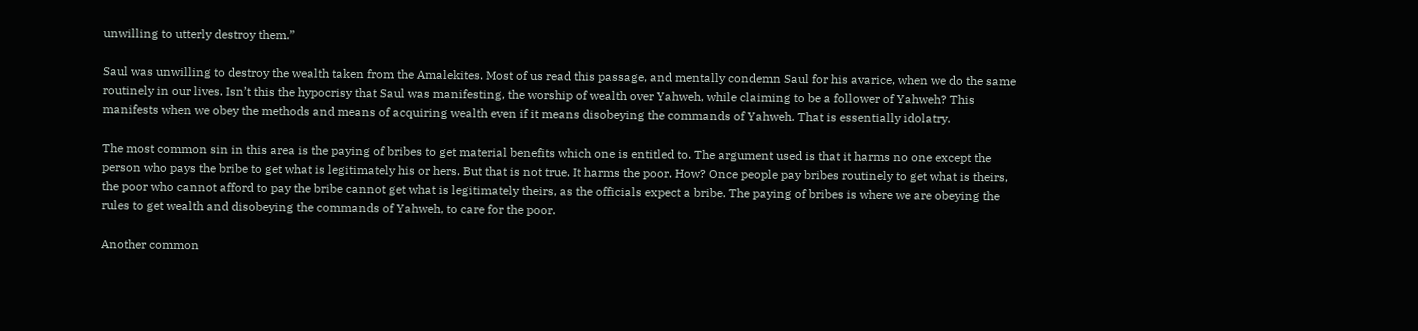unwilling to utterly destroy them.”

Saul was unwilling to destroy the wealth taken from the Amalekites. Most of us read this passage, and mentally condemn Saul for his avarice, when we do the same routinely in our lives. Isn’t this the hypocrisy that Saul was manifesting, the worship of wealth over Yahweh, while claiming to be a follower of Yahweh? This manifests when we obey the methods and means of acquiring wealth even if it means disobeying the commands of Yahweh. That is essentially idolatry.

The most common sin in this area is the paying of bribes to get material benefits which one is entitled to. The argument used is that it harms no one except the person who pays the bribe to get what is legitimately his or hers. But that is not true. It harms the poor. How? Once people pay bribes routinely to get what is theirs, the poor who cannot afford to pay the bribe cannot get what is legitimately theirs, as the officials expect a bribe. The paying of bribes is where we are obeying the rules to get wealth and disobeying the commands of Yahweh, to care for the poor.

Another common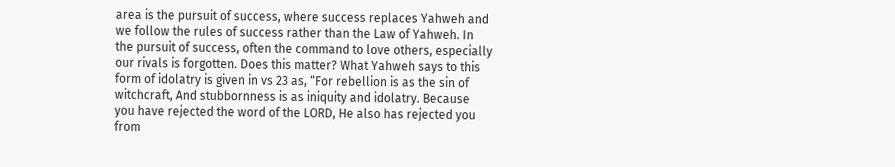area is the pursuit of success, where success replaces Yahweh and we follow the rules of success rather than the Law of Yahweh. In the pursuit of success, often the command to love others, especially our rivals is forgotten. Does this matter? What Yahweh says to this form of idolatry is given in vs 23 as, “For rebellion is as the sin of witchcraft, And stubbornness is as iniquity and idolatry. Because you have rejected the word of the LORD, He also has rejected you from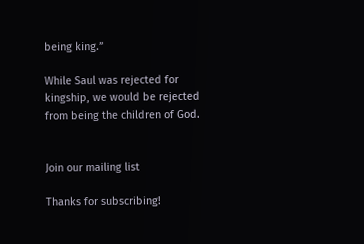being king.”

While Saul was rejected for kingship, we would be rejected from being the children of God.


Join our mailing list

Thanks for subscribing!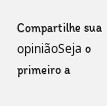Compartilhe sua opiniãoSeja o primeiro a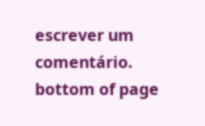escrever um comentário.
bottom of page